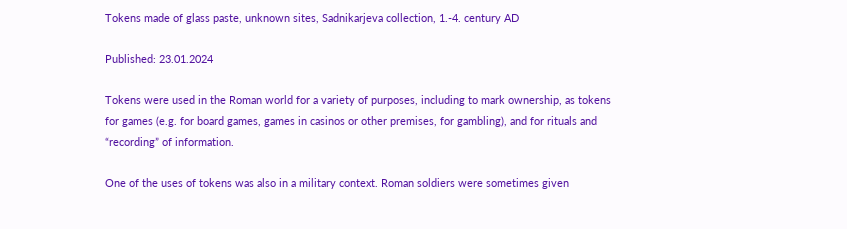Tokens made of glass paste, unknown sites, Sadnikarjeva collection, 1.-4. century AD

Published: 23.01.2024

Tokens were used in the Roman world for a variety of purposes, including to mark ownership, as tokens for games (e.g. for board games, games in casinos or other premises, for gambling), and for rituals and “recording” of information.

One of the uses of tokens was also in a military context. Roman soldiers were sometimes given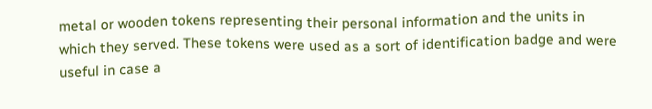metal or wooden tokens representing their personal information and the units in which they served. These tokens were used as a sort of identification badge and were useful in case a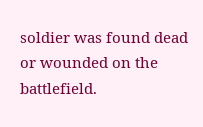soldier was found dead or wounded on the battlefield.